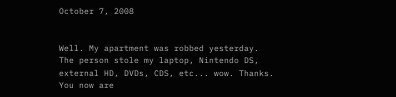October 7, 2008


Well. My apartment was robbed yesterday. The person stole my laptop, Nintendo DS, external HD, DVDs, CDS, etc... wow. Thanks. You now are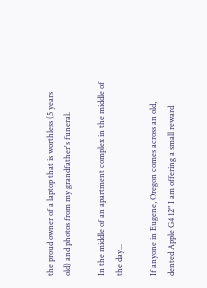the proud owner of a laptop that is worthless (5 years old) and photos from my grandfather's funeral.

In the middle of an apartment complex in the middle of the day...

If anyone in Eugene, Oregon comes across an old, dented Apple G4 12" I am offering a small reward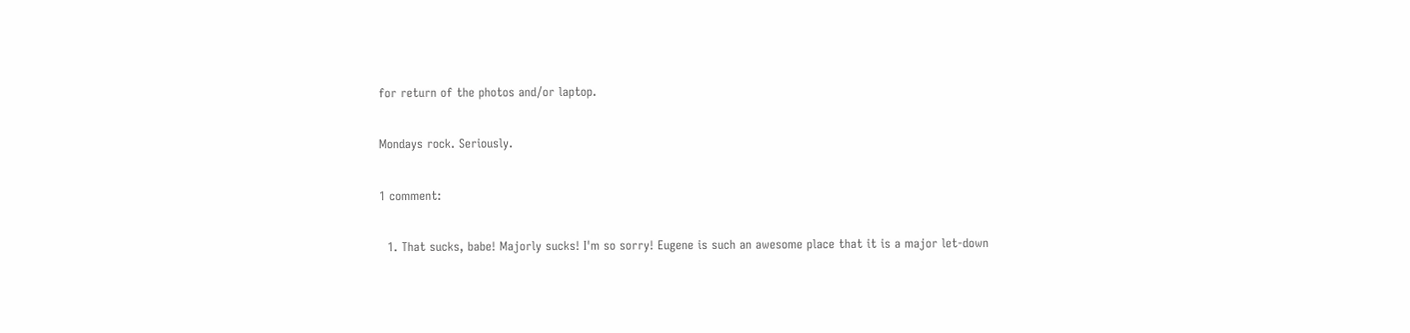for return of the photos and/or laptop.

Mondays rock. Seriously.

1 comment:

  1. That sucks, babe! Majorly sucks! I'm so sorry! Eugene is such an awesome place that it is a major let-down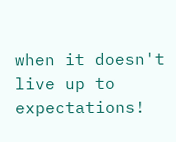when it doesn't live up to expectations!